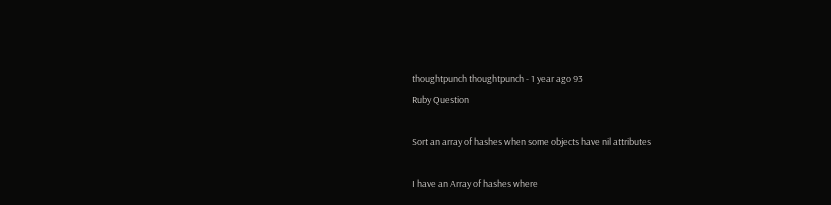thoughtpunch thoughtpunch - 1 year ago 93
Ruby Question

Sort an array of hashes when some objects have nil attributes

I have an Array of hashes where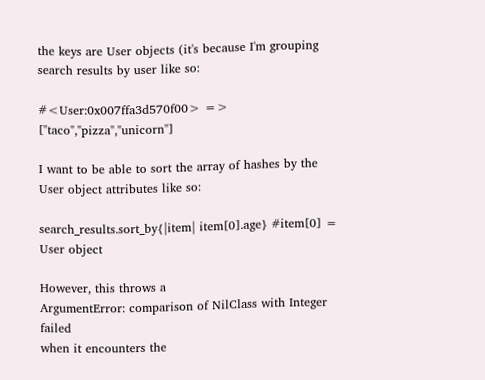the keys are User objects (it's because I'm grouping search results by user like so:

#<User:0x007ffa3d570f00> => ["taco","pizza","unicorn"]

I want to be able to sort the array of hashes by the User object attributes like so:

search_results.sort_by{|item| item[0].age} #item[0] = User object

However, this throws a
ArgumentError: comparison of NilClass with Integer failed
when it encounters the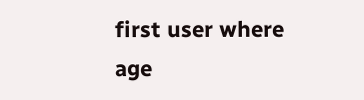first user where age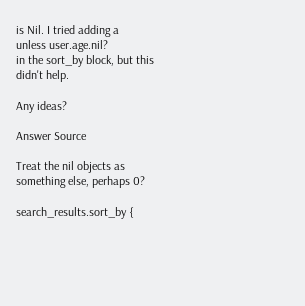is Nil. I tried adding a
unless user.age.nil?
in the sort_by block, but this didn't help.

Any ideas?

Answer Source

Treat the nil objects as something else, perhaps 0?

search_results.sort_by {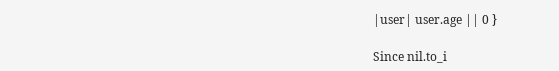|user| user.age || 0 }

Since nil.to_i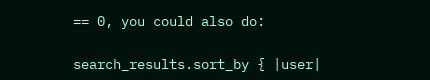== 0, you could also do:

search_results.sort_by { |user|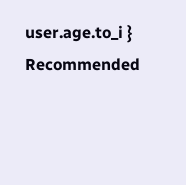user.age.to_i }
Recommended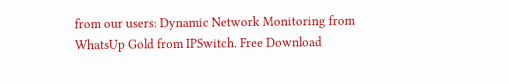from our users: Dynamic Network Monitoring from WhatsUp Gold from IPSwitch. Free Download